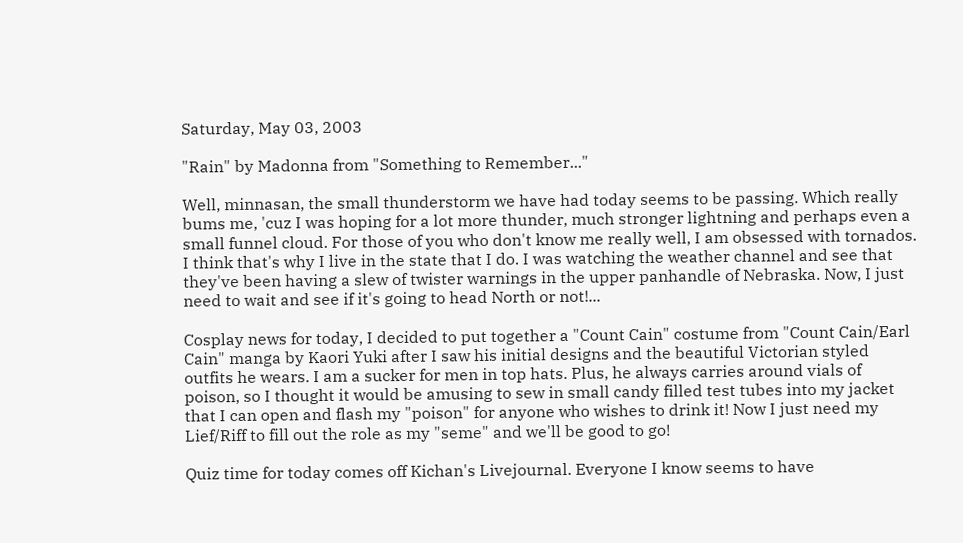Saturday, May 03, 2003

"Rain" by Madonna from "Something to Remember..."

Well, minnasan, the small thunderstorm we have had today seems to be passing. Which really bums me, 'cuz I was hoping for a lot more thunder, much stronger lightning and perhaps even a small funnel cloud. For those of you who don't know me really well, I am obsessed with tornados. I think that's why I live in the state that I do. I was watching the weather channel and see that they've been having a slew of twister warnings in the upper panhandle of Nebraska. Now, I just need to wait and see if it's going to head North or not!...

Cosplay news for today, I decided to put together a "Count Cain" costume from "Count Cain/Earl Cain" manga by Kaori Yuki after I saw his initial designs and the beautiful Victorian styled outfits he wears. I am a sucker for men in top hats. Plus, he always carries around vials of poison, so I thought it would be amusing to sew in small candy filled test tubes into my jacket that I can open and flash my "poison" for anyone who wishes to drink it! Now I just need my Lief/Riff to fill out the role as my "seme" and we'll be good to go!

Quiz time for today comes off Kichan's Livejournal. Everyone I know seems to have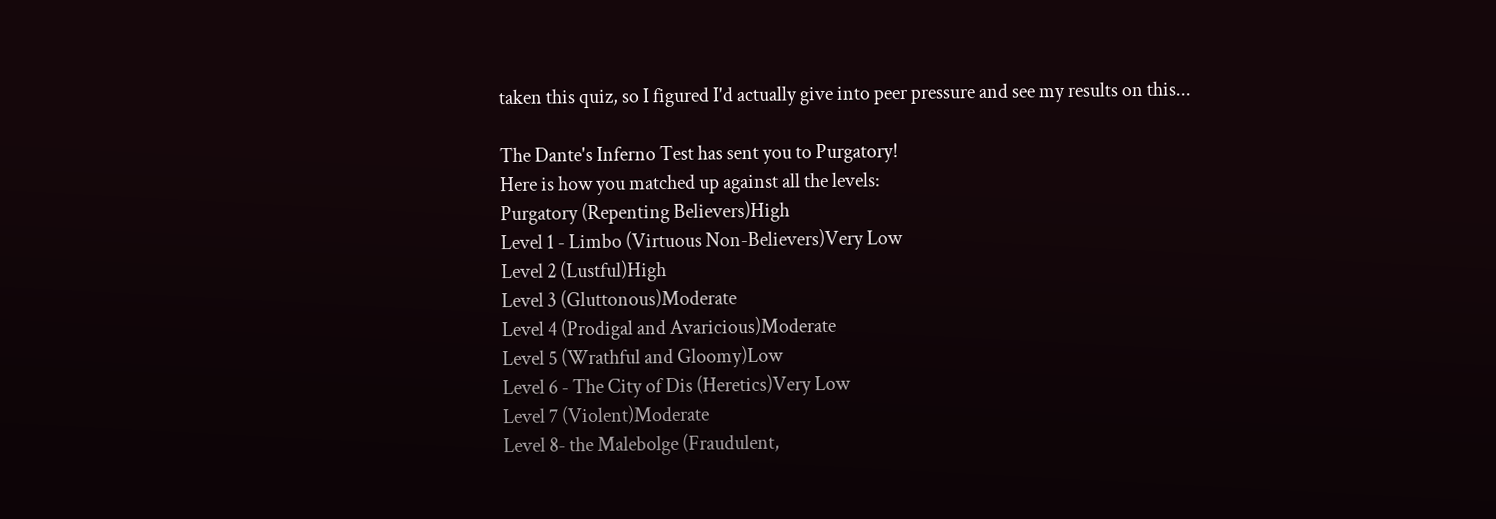taken this quiz, so I figured I'd actually give into peer pressure and see my results on this...

The Dante's Inferno Test has sent you to Purgatory!
Here is how you matched up against all the levels:
Purgatory (Repenting Believers)High
Level 1 - Limbo (Virtuous Non-Believers)Very Low
Level 2 (Lustful)High
Level 3 (Gluttonous)Moderate
Level 4 (Prodigal and Avaricious)Moderate
Level 5 (Wrathful and Gloomy)Low
Level 6 - The City of Dis (Heretics)Very Low
Level 7 (Violent)Moderate
Level 8- the Malebolge (Fraudulent,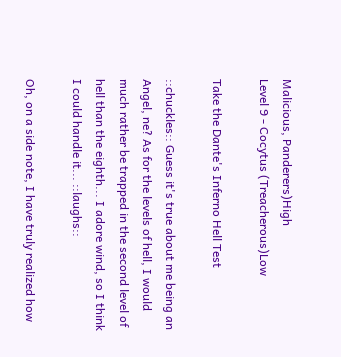Malicious, Panderers)High
Level 9 - Cocytus (Treacherous)Low

Take the Dante's Inferno Hell Test

::chuckles:: Guess it's true about me being an Angel, ne? As for the levels of hell, I would much rather be trapped in the second level of hell than the eighth... I adore wind, so I think I could handle it... ::laughs::

Oh, on a side note, I have truly realized how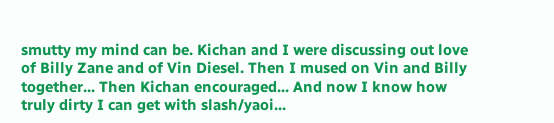smutty my mind can be. Kichan and I were discussing out love of Billy Zane and of Vin Diesel. Then I mused on Vin and Billy together... Then Kichan encouraged... And now I know how truly dirty I can get with slash/yaoi...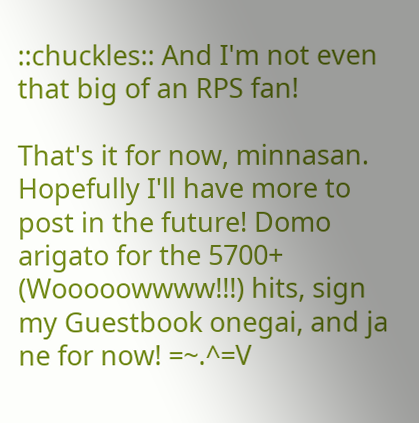::chuckles:: And I'm not even that big of an RPS fan!

That's it for now, minnasan. Hopefully I'll have more to post in the future! Domo arigato for the 5700+ (Wooooowwww!!!) hits, sign my Guestbook onegai, and ja ne for now! =~.^=V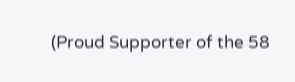(Proud Supporter of the 58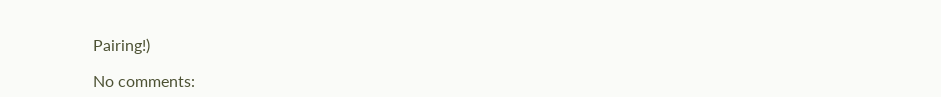Pairing!)

No comments: